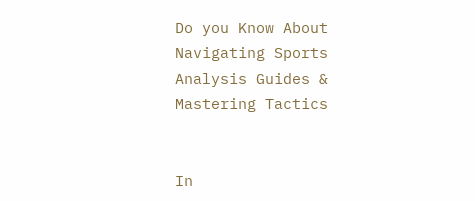Do you Know About Navigating Sports Analysis Guides & Mastering Tactics


In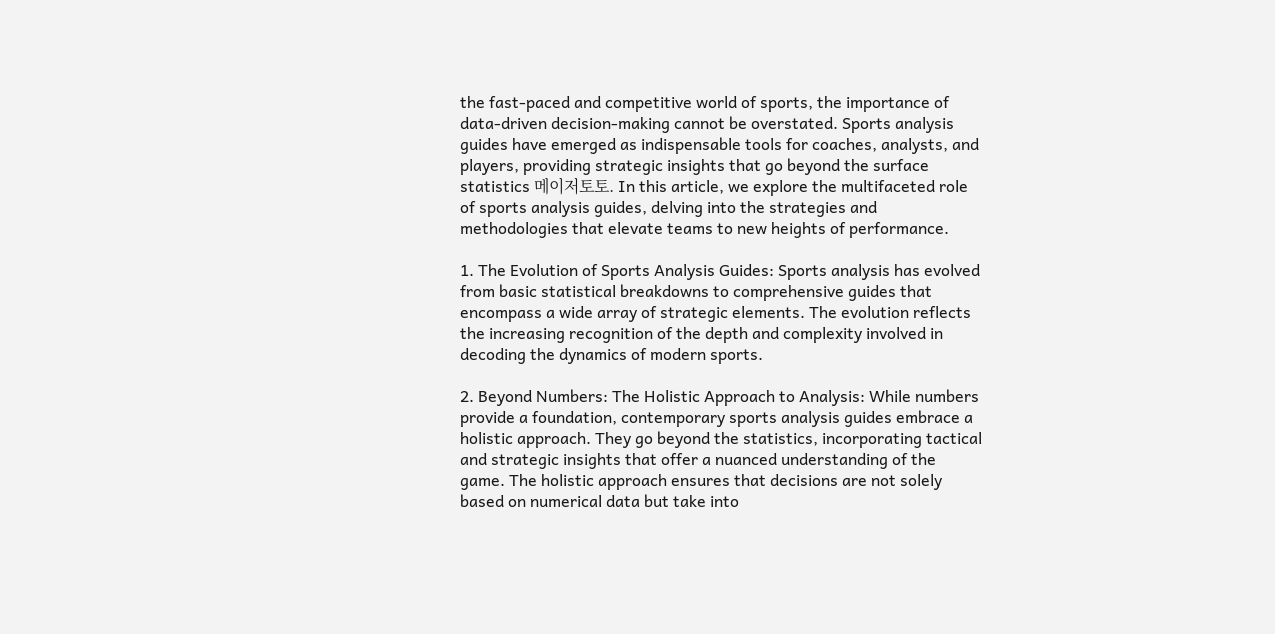the fast-paced and competitive world of sports, the importance of data-driven decision-making cannot be overstated. Sports analysis guides have emerged as indispensable tools for coaches, analysts, and players, providing strategic insights that go beyond the surface statistics 메이저토토. In this article, we explore the multifaceted role of sports analysis guides, delving into the strategies and methodologies that elevate teams to new heights of performance.

1. The Evolution of Sports Analysis Guides: Sports analysis has evolved from basic statistical breakdowns to comprehensive guides that encompass a wide array of strategic elements. The evolution reflects the increasing recognition of the depth and complexity involved in decoding the dynamics of modern sports.

2. Beyond Numbers: The Holistic Approach to Analysis: While numbers provide a foundation, contemporary sports analysis guides embrace a holistic approach. They go beyond the statistics, incorporating tactical and strategic insights that offer a nuanced understanding of the game. The holistic approach ensures that decisions are not solely based on numerical data but take into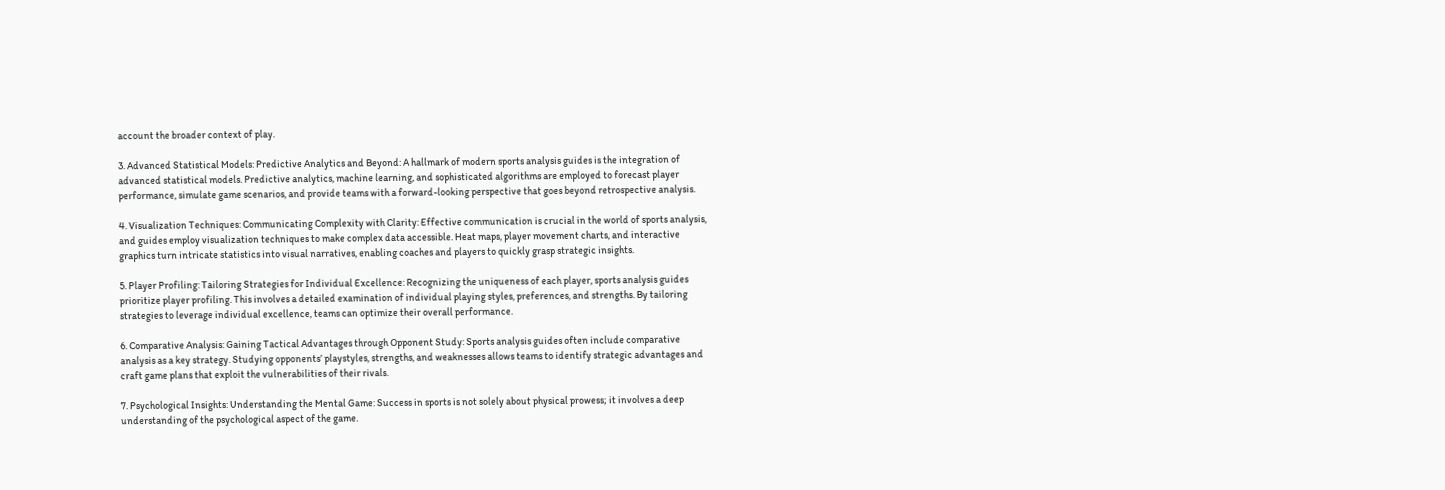account the broader context of play.

3. Advanced Statistical Models: Predictive Analytics and Beyond: A hallmark of modern sports analysis guides is the integration of advanced statistical models. Predictive analytics, machine learning, and sophisticated algorithms are employed to forecast player performance, simulate game scenarios, and provide teams with a forward-looking perspective that goes beyond retrospective analysis.

4. Visualization Techniques: Communicating Complexity with Clarity: Effective communication is crucial in the world of sports analysis, and guides employ visualization techniques to make complex data accessible. Heat maps, player movement charts, and interactive graphics turn intricate statistics into visual narratives, enabling coaches and players to quickly grasp strategic insights.

5. Player Profiling: Tailoring Strategies for Individual Excellence: Recognizing the uniqueness of each player, sports analysis guides prioritize player profiling. This involves a detailed examination of individual playing styles, preferences, and strengths. By tailoring strategies to leverage individual excellence, teams can optimize their overall performance.

6. Comparative Analysis: Gaining Tactical Advantages through Opponent Study: Sports analysis guides often include comparative analysis as a key strategy. Studying opponents’ playstyles, strengths, and weaknesses allows teams to identify strategic advantages and craft game plans that exploit the vulnerabilities of their rivals.

7. Psychological Insights: Understanding the Mental Game: Success in sports is not solely about physical prowess; it involves a deep understanding of the psychological aspect of the game.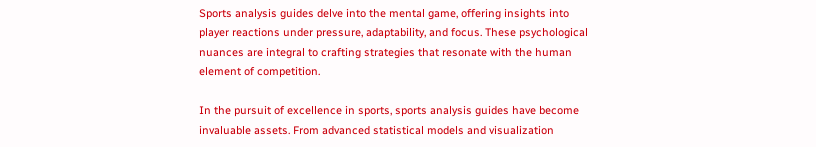Sports analysis guides delve into the mental game, offering insights into player reactions under pressure, adaptability, and focus. These psychological nuances are integral to crafting strategies that resonate with the human element of competition.

In the pursuit of excellence in sports, sports analysis guides have become invaluable assets. From advanced statistical models and visualization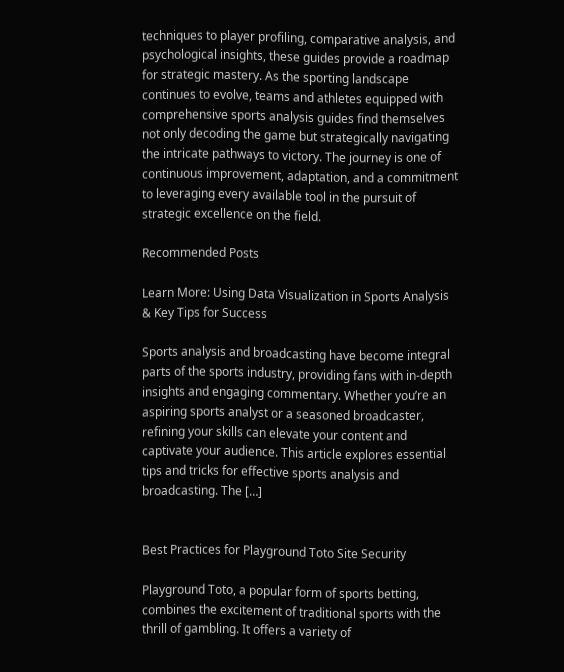techniques to player profiling, comparative analysis, and psychological insights, these guides provide a roadmap for strategic mastery. As the sporting landscape continues to evolve, teams and athletes equipped with comprehensive sports analysis guides find themselves not only decoding the game but strategically navigating the intricate pathways to victory. The journey is one of continuous improvement, adaptation, and a commitment to leveraging every available tool in the pursuit of strategic excellence on the field.

Recommended Posts

Learn More: Using Data Visualization in Sports Analysis & Key Tips for Success

Sports analysis and broadcasting have become integral parts of the sports industry, providing fans with in-depth insights and engaging commentary. Whether you’re an aspiring sports analyst or a seasoned broadcaster, refining your skills can elevate your content and captivate your audience. This article explores essential tips and tricks for effective sports analysis and broadcasting. The […]


Best Practices for Playground Toto Site Security

Playground Toto, a popular form of sports betting, combines the excitement of traditional sports with the thrill of gambling. It offers a variety of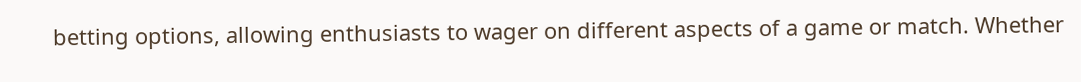betting options, allowing enthusiasts to wager on different aspects of a game or match. Whether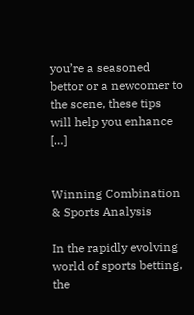you’re a seasoned bettor or a newcomer to the scene, these tips will help you enhance […]


Winning Combination & Sports Analysis

In the rapidly evolving world of sports betting, the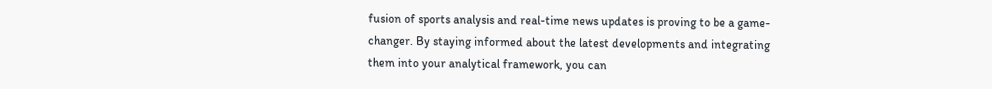fusion of sports analysis and real-time news updates is proving to be a game-changer. By staying informed about the latest developments and integrating them into your analytical framework, you can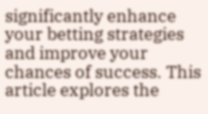significantly enhance your betting strategies and improve your chances of success. This article explores the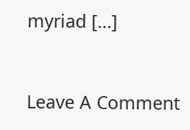myriad […]


Leave A Comment